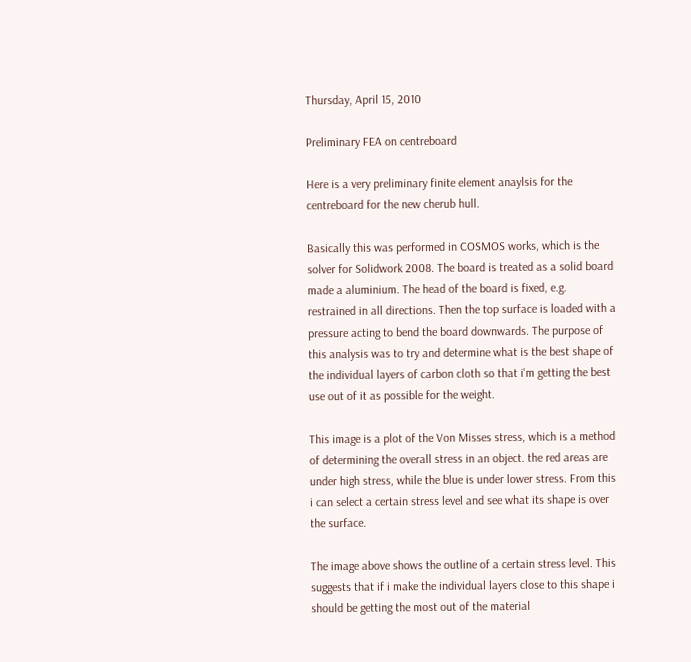Thursday, April 15, 2010

Preliminary FEA on centreboard

Here is a very preliminary finite element anaylsis for the centreboard for the new cherub hull.

Basically this was performed in COSMOS works, which is the solver for Solidwork 2008. The board is treated as a solid board made a aluminium. The head of the board is fixed, e.g. restrained in all directions. Then the top surface is loaded with a pressure acting to bend the board downwards. The purpose of this analysis was to try and determine what is the best shape of the individual layers of carbon cloth so that i'm getting the best use out of it as possible for the weight.

This image is a plot of the Von Misses stress, which is a method of determining the overall stress in an object. the red areas are under high stress, while the blue is under lower stress. From this i can select a certain stress level and see what its shape is over the surface.

The image above shows the outline of a certain stress level. This suggests that if i make the individual layers close to this shape i should be getting the most out of the material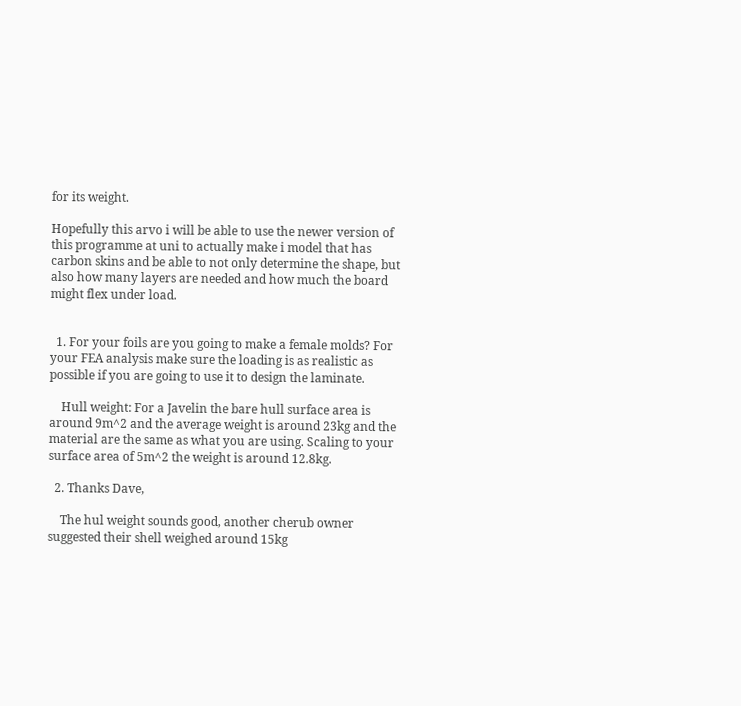for its weight.

Hopefully this arvo i will be able to use the newer version of this programme at uni to actually make i model that has carbon skins and be able to not only determine the shape, but also how many layers are needed and how much the board might flex under load.


  1. For your foils are you going to make a female molds? For your FEA analysis make sure the loading is as realistic as possible if you are going to use it to design the laminate.

    Hull weight: For a Javelin the bare hull surface area is around 9m^2 and the average weight is around 23kg and the material are the same as what you are using. Scaling to your surface area of 5m^2 the weight is around 12.8kg.

  2. Thanks Dave,

    The hul weight sounds good, another cherub owner suggested their shell weighed around 15kg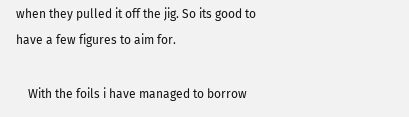when they pulled it off the jig. So its good to have a few figures to aim for.

    With the foils i have managed to borrow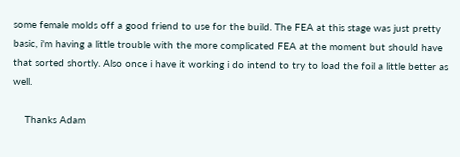some female molds off a good friend to use for the build. The FEA at this stage was just pretty basic, i'm having a little trouble with the more complicated FEA at the moment but should have that sorted shortly. Also once i have it working i do intend to try to load the foil a little better as well.

    Thanks Adam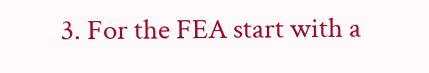3. For the FEA start with a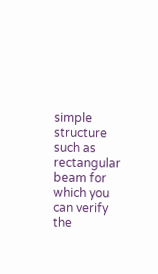simple structure such as rectangular beam for which you can verify the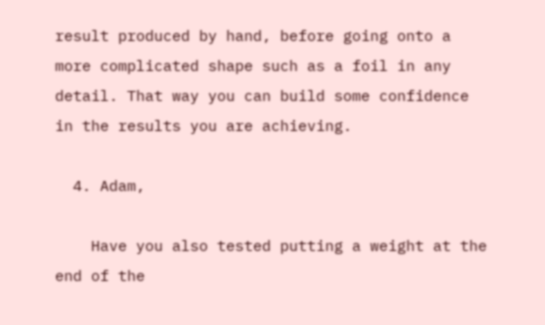result produced by hand, before going onto a more complicated shape such as a foil in any detail. That way you can build some confidence in the results you are achieving.

  4. Adam,

    Have you also tested putting a weight at the end of the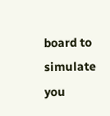board to simulate you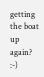getting the boat up again? :-)